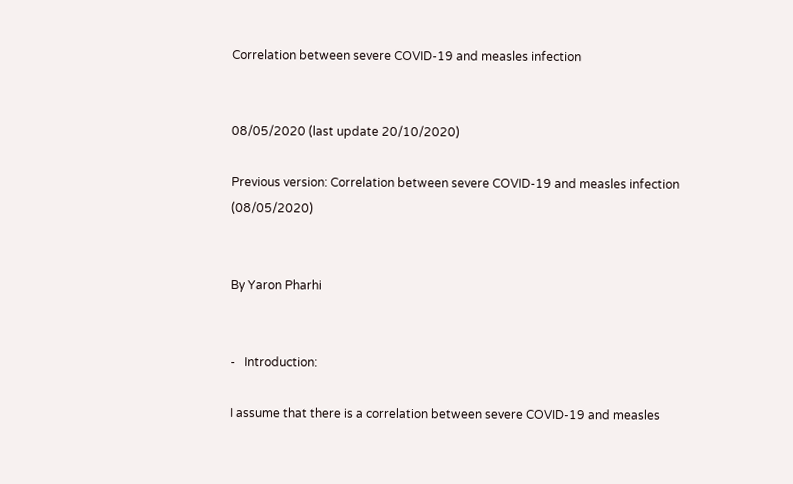Correlation between severe COVID-19 and measles infection


08/05/2020 (last update 20/10/2020)

Previous version: Correlation between severe COVID-19 and measles infection (08/05/2020)


By Yaron Pharhi


-   Introduction:

I assume that there is a correlation between severe COVID-19 and measles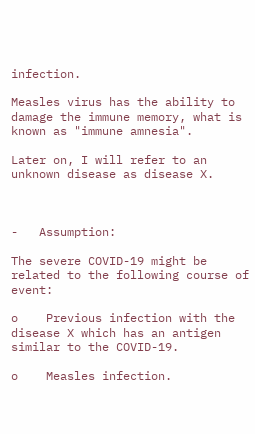infection.

Measles virus has the ability to damage the immune memory, what is known as "immune amnesia".

Later on, I will refer to an unknown disease as disease X.



-   Assumption:

The severe COVID-19 might be related to the following course of event:

o    Previous infection with the disease X which has an antigen similar to the COVID-19.

o    Measles infection.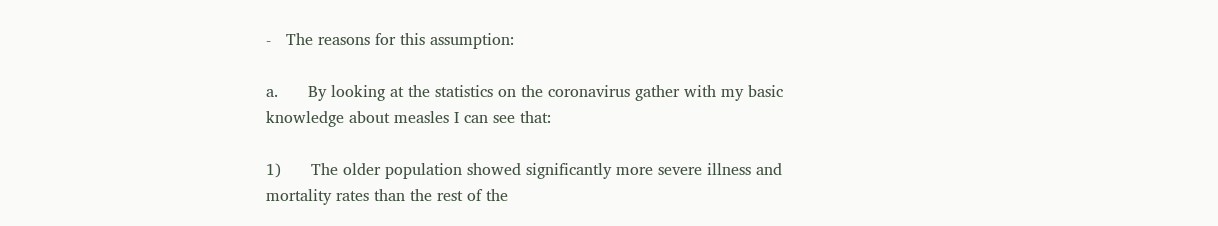-   The reasons for this assumption:

a.      By looking at the statistics on the coronavirus gather with my basic knowledge about measles I can see that:

1)      The older population showed significantly more severe illness and mortality rates than the rest of the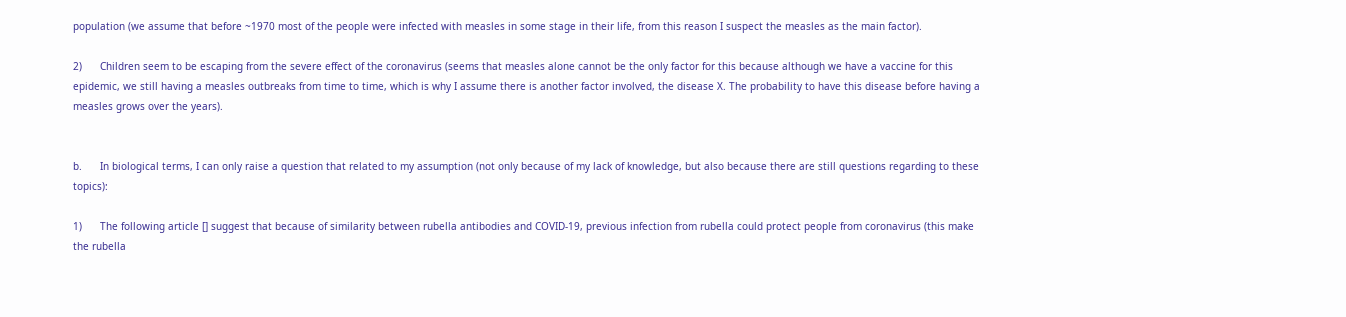population (we assume that before ~1970 most of the people were infected with measles in some stage in their life, from this reason I suspect the measles as the main factor).

2)      Children seem to be escaping from the severe effect of the coronavirus (seems that measles alone cannot be the only factor for this because although we have a vaccine for this epidemic, we still having a measles outbreaks from time to time, which is why I assume there is another factor involved, the disease X. The probability to have this disease before having a measles grows over the years).


b.      In biological terms, I can only raise a question that related to my assumption (not only because of my lack of knowledge, but also because there are still questions regarding to these topics):

1)      The following article [] suggest that because of similarity between rubella antibodies and COVID-19, previous infection from rubella could protect people from coronavirus (this make the rubella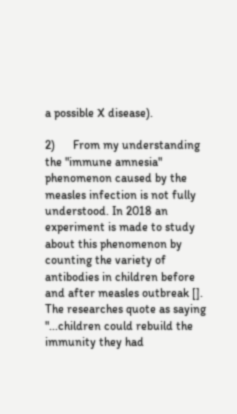a possible X disease).

2)      From my understanding the "immune amnesia" phenomenon caused by the measles infection is not fully understood. In 2018 an experiment is made to study about this phenomenon by counting the variety of antibodies in children before and after measles outbreak []. The researches quote as saying "...children could rebuild the immunity they had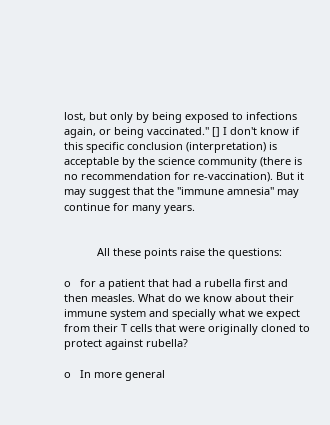lost, but only by being exposed to infections again, or being vaccinated." [] I don't know if this specific conclusion (interpretation) is acceptable by the science community (there is no recommendation for re-vaccination). But it may suggest that the "immune amnesia" may continue for many years.


           All these points raise the questions:

o   for a patient that had a rubella first and then measles. What do we know about their immune system and specially what we expect from their T cells that were originally cloned to protect against rubella?

o   In more general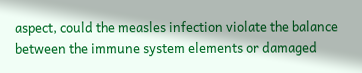aspect, could the measles infection violate the balance between the immune system elements or damaged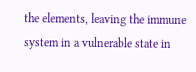the elements, leaving the immune system in a vulnerable state in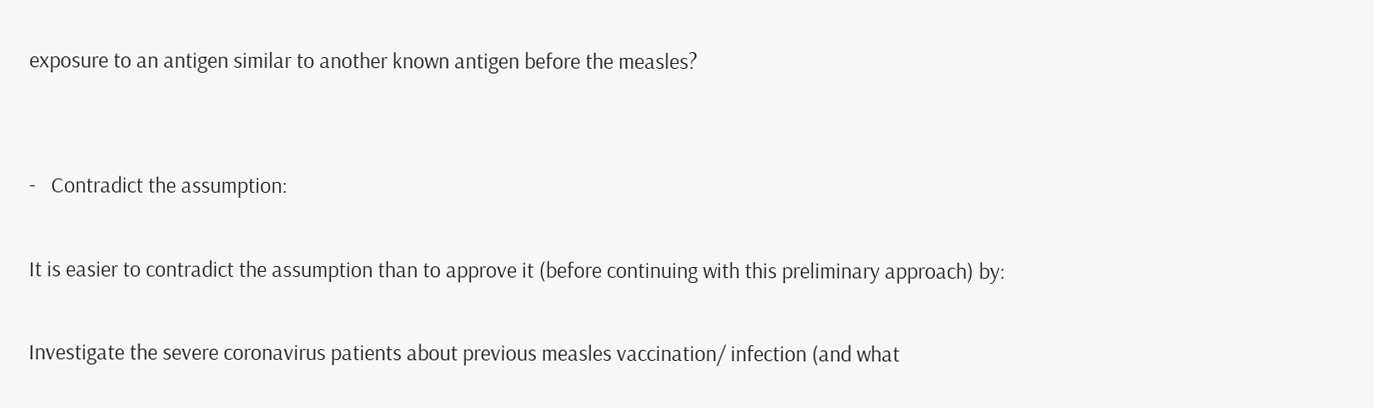exposure to an antigen similar to another known antigen before the measles?


-   Contradict the assumption:

It is easier to contradict the assumption than to approve it (before continuing with this preliminary approach) by:

Investigate the severe coronavirus patients about previous measles vaccination/ infection (and what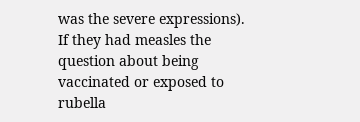was the severe expressions). If they had measles the question about being vaccinated or exposed to rubella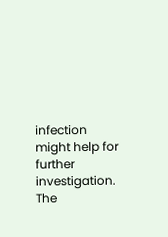infection might help for further investigation. The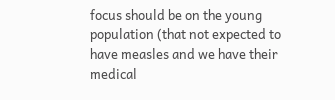focus should be on the young population (that not expected to have measles and we have their medical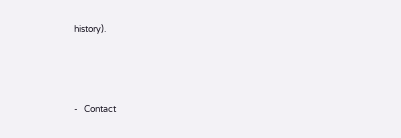history).



-   Contact